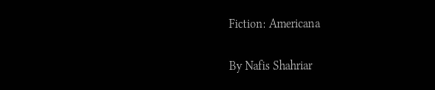Fiction: Americana

By Nafis Shahriar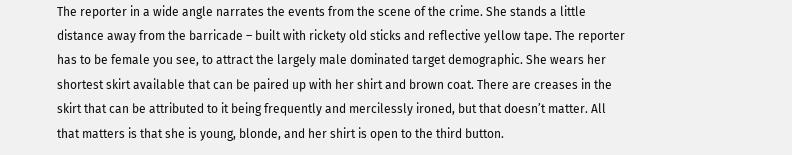The reporter in a wide angle narrates the events from the scene of the crime. She stands a little distance away from the barricade – built with rickety old sticks and reflective yellow tape. The reporter has to be female you see, to attract the largely male dominated target demographic. She wears her shortest skirt available that can be paired up with her shirt and brown coat. There are creases in the skirt that can be attributed to it being frequently and mercilessly ironed, but that doesn’t matter. All that matters is that she is young, blonde, and her shirt is open to the third button.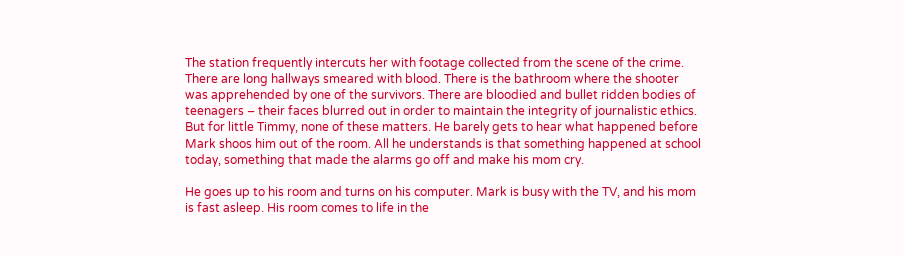The station frequently intercuts her with footage collected from the scene of the crime. There are long hallways smeared with blood. There is the bathroom where the shooter was apprehended by one of the survivors. There are bloodied and bullet ridden bodies of teenagers – their faces blurred out in order to maintain the integrity of journalistic ethics. But for little Timmy, none of these matters. He barely gets to hear what happened before Mark shoos him out of the room. All he understands is that something happened at school today, something that made the alarms go off and make his mom cry.

He goes up to his room and turns on his computer. Mark is busy with the TV, and his mom is fast asleep. His room comes to life in the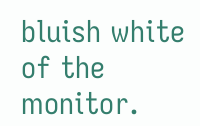bluish white of the monitor.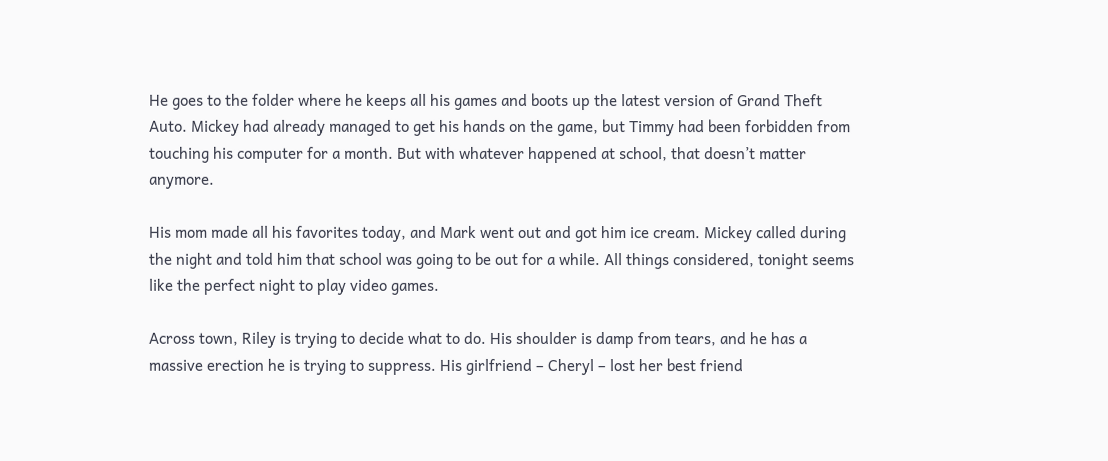He goes to the folder where he keeps all his games and boots up the latest version of Grand Theft Auto. Mickey had already managed to get his hands on the game, but Timmy had been forbidden from touching his computer for a month. But with whatever happened at school, that doesn’t matter anymore.

His mom made all his favorites today, and Mark went out and got him ice cream. Mickey called during the night and told him that school was going to be out for a while. All things considered, tonight seems like the perfect night to play video games.

Across town, Riley is trying to decide what to do. His shoulder is damp from tears, and he has a massive erection he is trying to suppress. His girlfriend – Cheryl – lost her best friend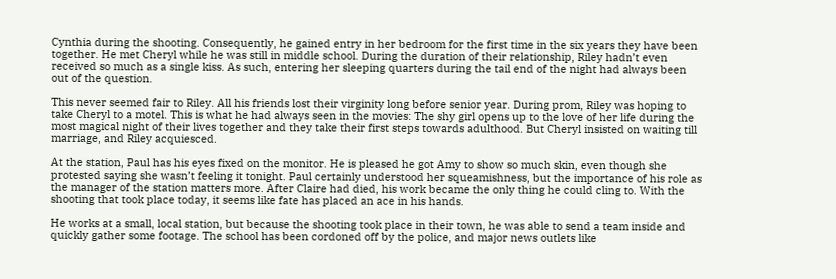Cynthia during the shooting. Consequently, he gained entry in her bedroom for the first time in the six years they have been together. He met Cheryl while he was still in middle school. During the duration of their relationship, Riley hadn’t even received so much as a single kiss. As such, entering her sleeping quarters during the tail end of the night had always been out of the question.

This never seemed fair to Riley. All his friends lost their virginity long before senior year. During prom, Riley was hoping to take Cheryl to a motel. This is what he had always seen in the movies: The shy girl opens up to the love of her life during the most magical night of their lives together and they take their first steps towards adulthood. But Cheryl insisted on waiting till marriage, and Riley acquiesced.

At the station, Paul has his eyes fixed on the monitor. He is pleased he got Amy to show so much skin, even though she protested saying she wasn’t feeling it tonight. Paul certainly understood her squeamishness, but the importance of his role as the manager of the station matters more. After Claire had died, his work became the only thing he could cling to. With the shooting that took place today, it seems like fate has placed an ace in his hands.

He works at a small, local station, but because the shooting took place in their town, he was able to send a team inside and quickly gather some footage. The school has been cordoned off by the police, and major news outlets like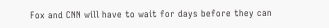Fox and CNN will have to wait for days before they can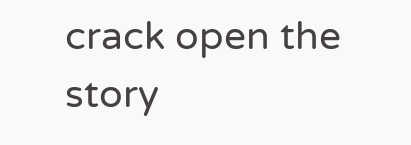crack open the story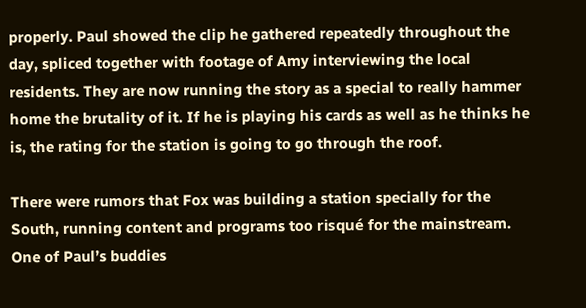properly. Paul showed the clip he gathered repeatedly throughout the day, spliced together with footage of Amy interviewing the local residents. They are now running the story as a special to really hammer home the brutality of it. If he is playing his cards as well as he thinks he is, the rating for the station is going to go through the roof.

There were rumors that Fox was building a station specially for the South, running content and programs too risqué for the mainstream. One of Paul’s buddies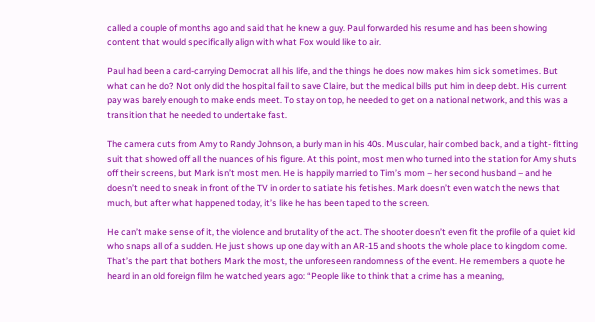called a couple of months ago and said that he knew a guy. Paul forwarded his resume and has been showing content that would specifically align with what Fox would like to air.

Paul had been a card-carrying Democrat all his life, and the things he does now makes him sick sometimes. But what can he do? Not only did the hospital fail to save Claire, but the medical bills put him in deep debt. His current pay was barely enough to make ends meet. To stay on top, he needed to get on a national network, and this was a transition that he needed to undertake fast.

The camera cuts from Amy to Randy Johnson, a burly man in his 40s. Muscular, hair combed back, and a tight- fitting suit that showed off all the nuances of his figure. At this point, most men who turned into the station for Amy shuts off their screens, but Mark isn’t most men. He is happily married to Tim’s mom – her second husband – and he doesn’t need to sneak in front of the TV in order to satiate his fetishes. Mark doesn’t even watch the news that much, but after what happened today, it’s like he has been taped to the screen.

He can’t make sense of it, the violence and brutality of the act. The shooter doesn’t even fit the profile of a quiet kid who snaps all of a sudden. He just shows up one day with an AR-15 and shoots the whole place to kingdom come. That’s the part that bothers Mark the most, the unforeseen randomness of the event. He remembers a quote he heard in an old foreign film he watched years ago: “People like to think that a crime has a meaning,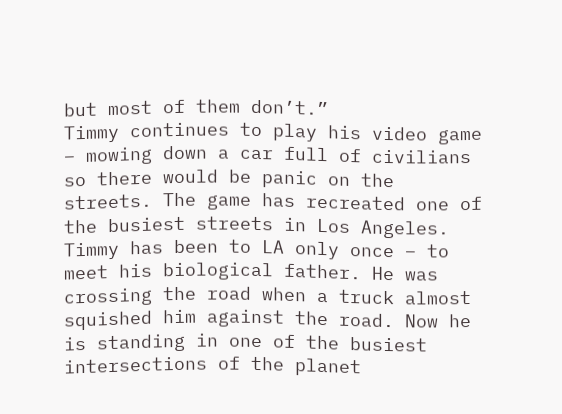but most of them don’t.”
Timmy continues to play his video game – mowing down a car full of civilians so there would be panic on the streets. The game has recreated one of the busiest streets in Los Angeles. Timmy has been to LA only once – to meet his biological father. He was crossing the road when a truck almost squished him against the road. Now he is standing in one of the busiest intersections of the planet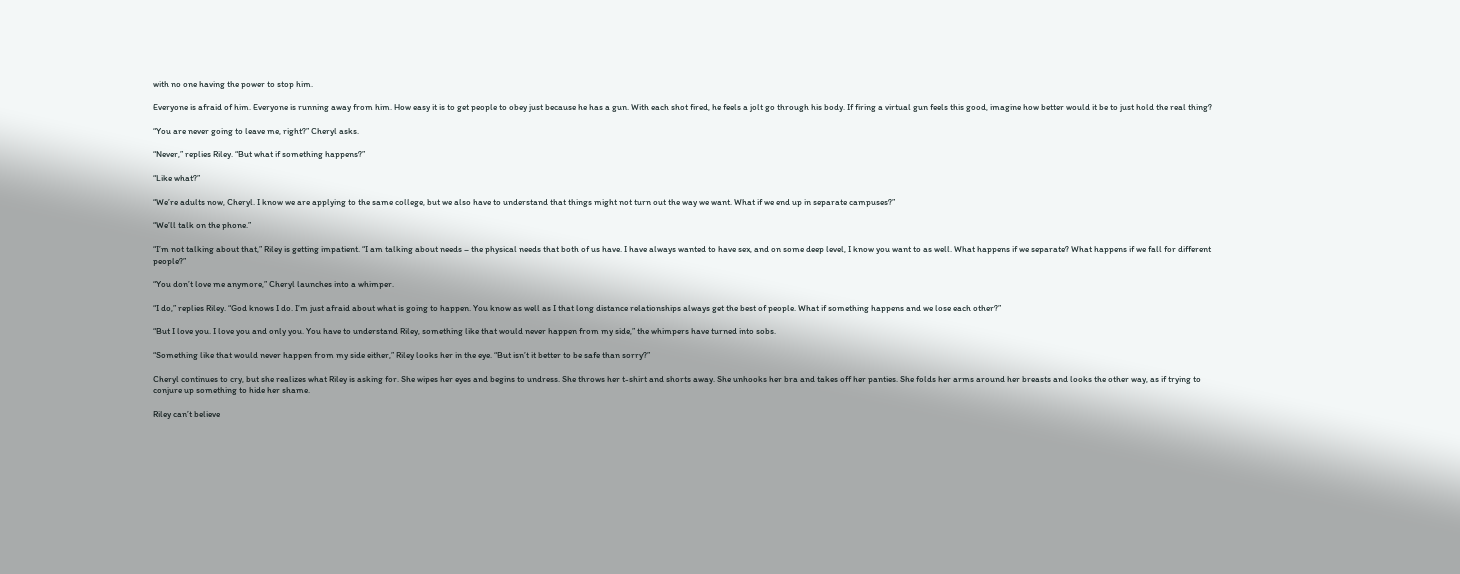with no one having the power to stop him.

Everyone is afraid of him. Everyone is running away from him. How easy it is to get people to obey just because he has a gun. With each shot fired, he feels a jolt go through his body. If firing a virtual gun feels this good, imagine how better would it be to just hold the real thing?

“You are never going to leave me, right?” Cheryl asks.

“Never,” replies Riley. “But what if something happens?”

“Like what?”

“We’re adults now, Cheryl. I know we are applying to the same college, but we also have to understand that things might not turn out the way we want. What if we end up in separate campuses?”

“We’ll talk on the phone.”

“I’m not talking about that,” Riley is getting impatient. “I am talking about needs – the physical needs that both of us have. I have always wanted to have sex, and on some deep level, I know you want to as well. What happens if we separate? What happens if we fall for different people?”

“You don’t love me anymore,” Cheryl launches into a whimper.

“I do,” replies Riley. “God knows I do. I’m just afraid about what is going to happen. You know as well as I that long distance relationships always get the best of people. What if something happens and we lose each other?”

“But I love you. I love you and only you. You have to understand Riley, something like that would never happen from my side,” the whimpers have turned into sobs.

“Something like that would never happen from my side either,” Riley looks her in the eye. “But isn’t it better to be safe than sorry?”

Cheryl continues to cry, but she realizes what Riley is asking for. She wipes her eyes and begins to undress. She throws her t-shirt and shorts away. She unhooks her bra and takes off her panties. She folds her arms around her breasts and looks the other way, as if trying to conjure up something to hide her shame.

Riley can’t believe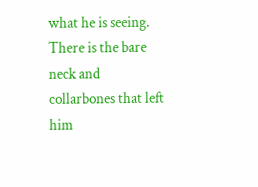what he is seeing. There is the bare neck and collarbones that left him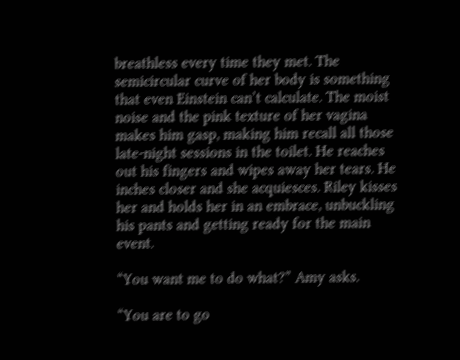breathless every time they met. The semicircular curve of her body is something that even Einstein can’t calculate. The moist noise and the pink texture of her vagina makes him gasp, making him recall all those late-night sessions in the toilet. He reaches out his fingers and wipes away her tears. He inches closer and she acquiesces. Riley kisses her and holds her in an embrace, unbuckling his pants and getting ready for the main event.

“You want me to do what?” Amy asks.

“You are to go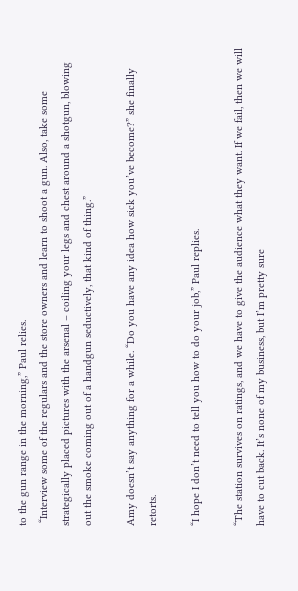to the gun range in the morning,” Paul relies.
 “Interview some of the regulars and the store owners and learn to shoot a gun. Also, take some strategically placed pictures with the arsenal – coiling your legs and chest around a shotgun, blowing out the smoke coming out of a handgun seductively, that kind of thing.”

Amy doesn’t say anything for a while. “Do you have any idea how sick you’ve become?” she finally retorts.

“I hope I don’t need to tell you how to do your job,” Paul replies.

“The station survives on ratings, and we have to give the audience what they want. If we fail, then we will have to cut back. It’s none of my business, but I’m pretty sure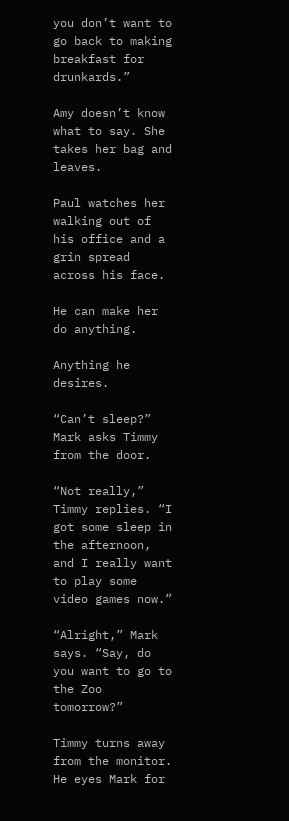you don’t want to go back to making breakfast for drunkards.”

Amy doesn’t know what to say. She takes her bag and leaves.

Paul watches her walking out of his office and a grin spread across his face.

He can make her do anything.

Anything he desires.

“Can’t sleep?” Mark asks Timmy from the door.

“Not really,” Timmy replies. “I got some sleep in the afternoon, and I really want to play some video games now.”

“Alright,” Mark says. “Say, do you want to go to the Zoo tomorrow?”

Timmy turns away from the monitor. He eyes Mark for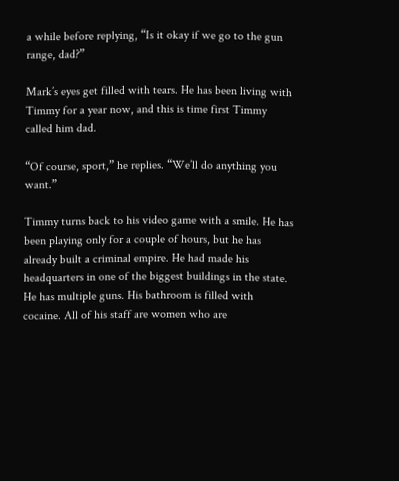a while before replying, “Is it okay if we go to the gun range, dad?”

Mark’s eyes get filled with tears. He has been living with Timmy for a year now, and this is time first Timmy called him dad.

“Of course, sport,” he replies. “We’ll do anything you want.”

Timmy turns back to his video game with a smile. He has been playing only for a couple of hours, but he has already built a criminal empire. He had made his headquarters in one of the biggest buildings in the state. He has multiple guns. His bathroom is filled with cocaine. All of his staff are women who are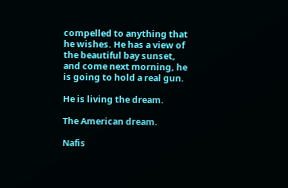compelled to anything that he wishes. He has a view of the beautiful bay sunset, and come next morning, he is going to hold a real gun.

He is living the dream.

The American dream.

Nafis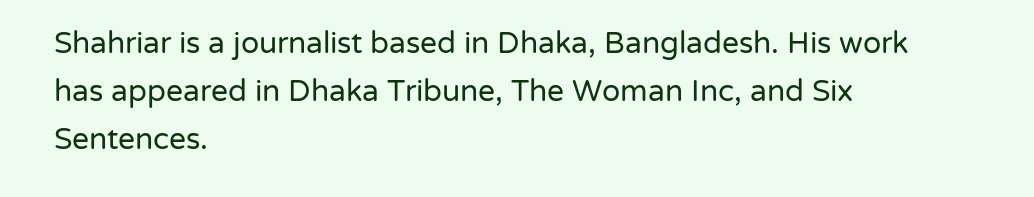Shahriar is a journalist based in Dhaka, Bangladesh. His work has appeared in Dhaka Tribune, The Woman Inc, and Six Sentences.